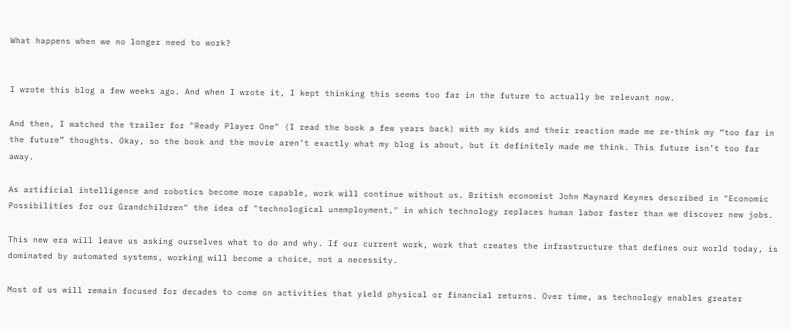What happens when we no longer need to work?


I wrote this blog a few weeks ago. And when I wrote it, I kept thinking this seems too far in the future to actually be relevant now.

And then, I watched the trailer for "Ready Player One" (I read the book a few years back) with my kids and their reaction made me re-think my “too far in the future” thoughts. Okay, so the book and the movie aren’t exactly what my blog is about, but it definitely made me think. This future isn’t too far away.

As artificial intelligence and robotics become more capable, work will continue without us. British economist John Maynard Keynes described in "Economic Possibilities for our Grandchildren" the idea of "technological unemployment," in which technology replaces human labor faster than we discover new jobs.

This new era will leave us asking ourselves what to do and why. If our current work, work that creates the infrastructure that defines our world today, is dominated by automated systems, working will become a choice, not a necessity.

Most of us will remain focused for decades to come on activities that yield physical or financial returns. Over time, as technology enables greater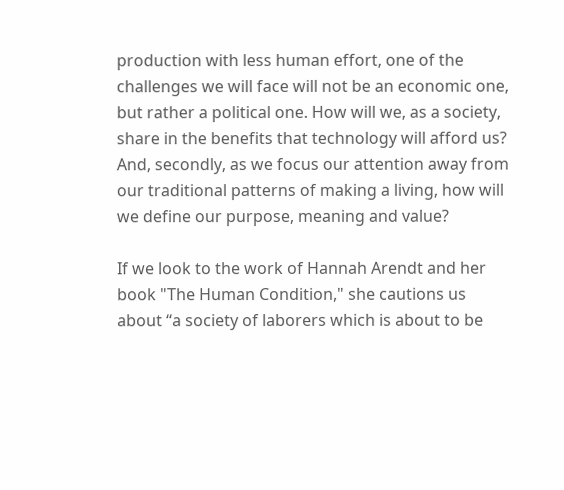production with less human effort, one of the challenges we will face will not be an economic one, but rather a political one. How will we, as a society, share in the benefits that technology will afford us? And, secondly, as we focus our attention away from our traditional patterns of making a living, how will we define our purpose, meaning and value?

If we look to the work of Hannah Arendt and her book "The Human Condition," she cautions us about “a society of laborers which is about to be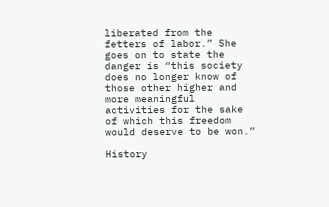liberated from the fetters of labor.” She goes on to state the danger is “this society does no longer know of those other higher and more meaningful activities for the sake of which this freedom would deserve to be won.”

History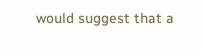would suggest that a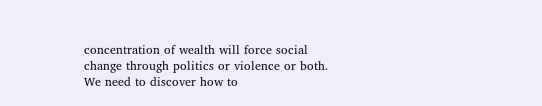concentration of wealth will force social change through politics or violence or both. We need to discover how to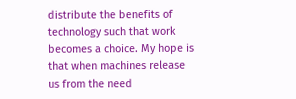distribute the benefits of technology such that work becomes a choice. My hope is that when machines release us from the need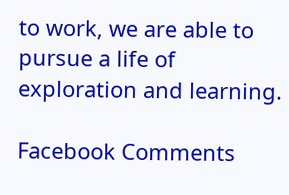to work, we are able to pursue a life of exploration and learning.

Facebook Comments